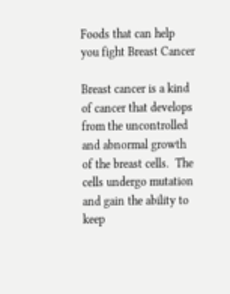Foods that can help you fight Breast Cancer

Breast cancer is a kind of cancer that develops from the uncontrolled and abnormal growth of the breast cells.  The cells undergo mutation and gain the ability to keep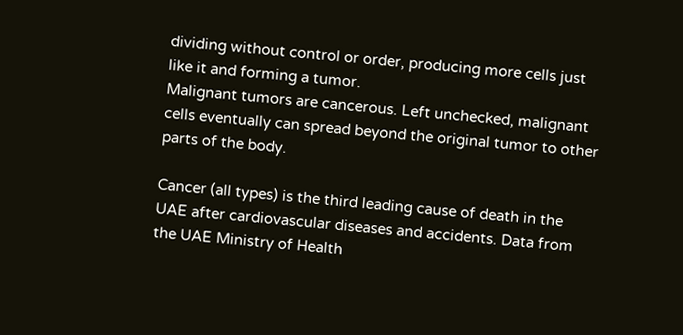dividing without control or order, producing more cells just like it and forming a tumor.
Malignant tumors are cancerous. Left unchecked, malignant cells eventually can spread beyond the original tumor to other parts of the body.

Cancer (all types) is the third leading cause of death in the UAE after cardiovascular diseases and accidents. Data from the UAE Ministry of Health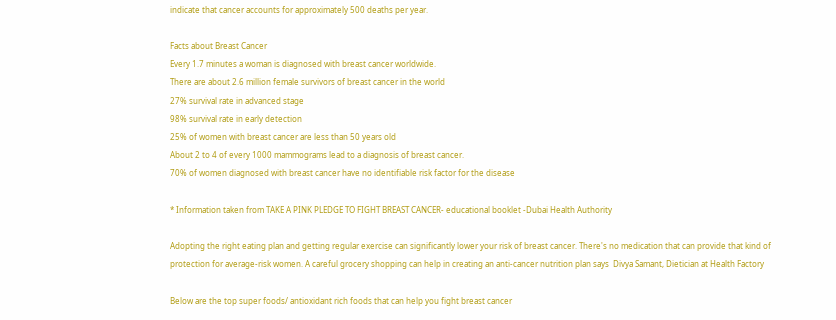indicate that cancer accounts for approximately 500 deaths per year.

Facts about Breast Cancer
Every 1.7 minutes a woman is diagnosed with breast cancer worldwide.
There are about 2.6 million female survivors of breast cancer in the world
27% survival rate in advanced stage
98% survival rate in early detection
25% of women with breast cancer are less than 50 years old
About 2 to 4 of every 1000 mammograms lead to a diagnosis of breast cancer.
70% of women diagnosed with breast cancer have no identifiable risk factor for the disease

* Information taken from TAKE A PINK PLEDGE TO FIGHT BREAST CANCER- educational booklet -Dubai Health Authority

Adopting the right eating plan and getting regular exercise can significantly lower your risk of breast cancer. There's no medication that can provide that kind of protection for average-risk women. A careful grocery shopping can help in creating an anti-cancer nutrition plan says  Divya Samant, Dietician at Health Factory

Below are the top super foods/ antioxidant rich foods that can help you fight breast cancer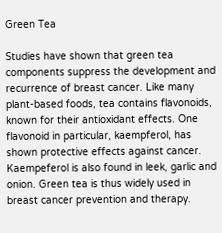Green Tea

Studies have shown that green tea components suppress the development and recurrence of breast cancer. Like many plant-based foods, tea contains flavonoids, known for their antioxidant effects. One flavonoid in particular, kaempferol, has shown protective effects against cancer. Kaempeferol is also found in leek, garlic and onion. Green tea is thus widely used in breast cancer prevention and therapy.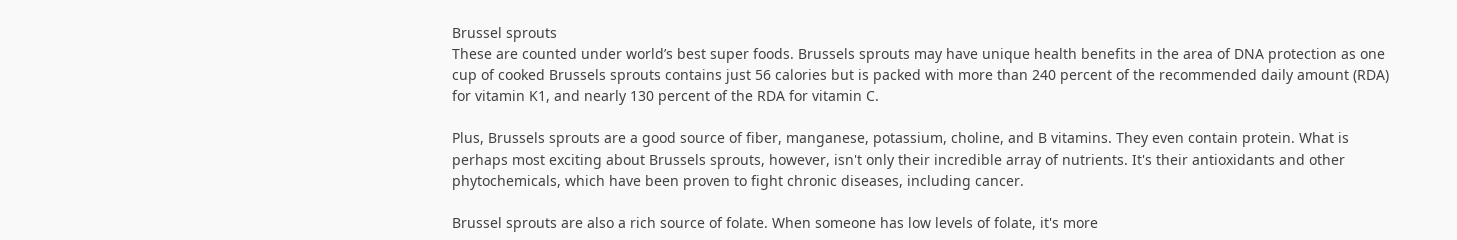Brussel sprouts
These are counted under world’s best super foods. Brussels sprouts may have unique health benefits in the area of DNA protection as one cup of cooked Brussels sprouts contains just 56 calories but is packed with more than 240 percent of the recommended daily amount (RDA) for vitamin K1, and nearly 130 percent of the RDA for vitamin C.

Plus, Brussels sprouts are a good source of fiber, manganese, potassium, choline, and B vitamins. They even contain protein. What is perhaps most exciting about Brussels sprouts, however, isn't only their incredible array of nutrients. It's their antioxidants and other phytochemicals, which have been proven to fight chronic diseases, including cancer.

Brussel sprouts are also a rich source of folate. When someone has low levels of folate, it's more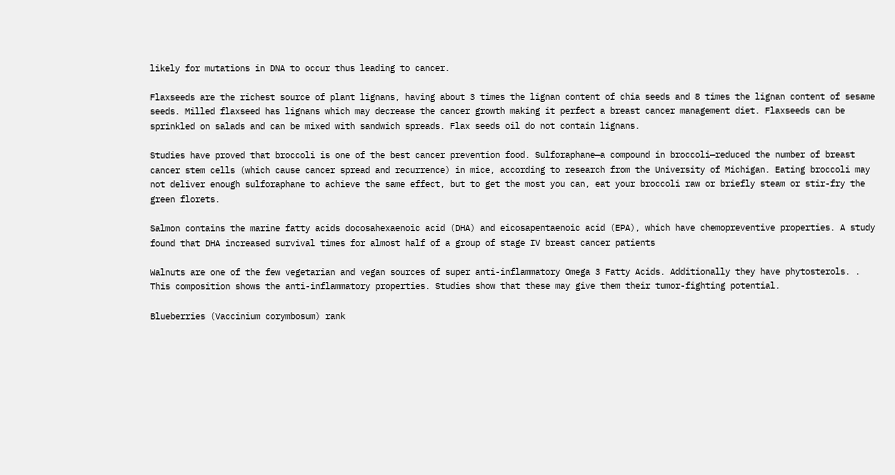likely for mutations in DNA to occur thus leading to cancer.

Flaxseeds are the richest source of plant lignans, having about 3 times the lignan content of chia seeds and 8 times the lignan content of sesame seeds. Milled flaxseed has lignans which may decrease the cancer growth making it perfect a breast cancer management diet. Flaxseeds can be sprinkled on salads and can be mixed with sandwich spreads. Flax seeds oil do not contain lignans.

Studies have proved that broccoli is one of the best cancer prevention food. Sulforaphane—a compound in broccoli—reduced the number of breast cancer stem cells (which cause cancer spread and recurrence) in mice, according to research from the University of Michigan. Eating broccoli may not deliver enough sulforaphane to achieve the same effect, but to get the most you can, eat your broccoli raw or briefly steam or stir-fry the green florets.

Salmon contains the marine fatty acids docosahexaenoic acid (DHA) and eicosapentaenoic acid (EPA), which have chemopreventive properties. A study found that DHA increased survival times for almost half of a group of stage IV breast cancer patients

Walnuts are one of the few vegetarian and vegan sources of super anti-inflammatory Omega 3 Fatty Acids. Additionally they have phytosterols. . This composition shows the anti-inflammatory properties. Studies show that these may give them their tumor-fighting potential.

Blueberries (Vaccinium corymbosum) rank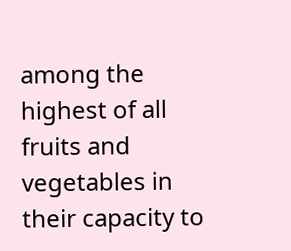among the highest of all fruits and vegetables in their capacity to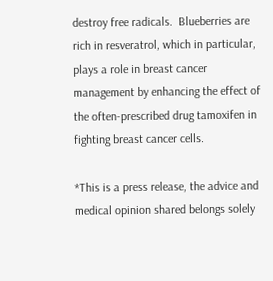destroy free radicals.  Blueberries are rich in resveratrol, which in particular, plays a role in breast cancer management by enhancing the effect of the often-prescribed drug tamoxifen in fighting breast cancer cells.

*This is a press release, the advice and medical opinion shared belongs solely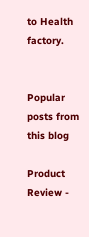to Health factory.


Popular posts from this blog

Product Review -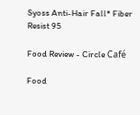Syoss Anti-Hair Fall* Fiber Resist 95

Food Review - Circle Café

Food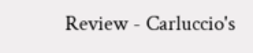Review - Carluccio's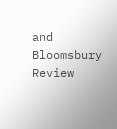and Bloomsbury Review